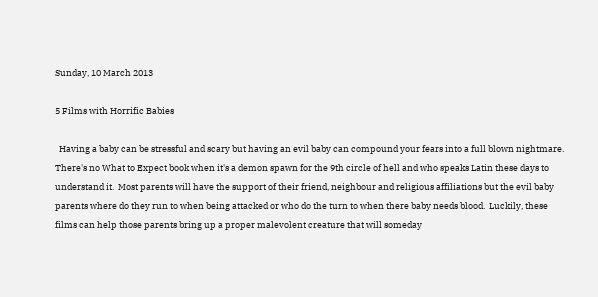Sunday, 10 March 2013

5 Films with Horrific Babies

  Having a baby can be stressful and scary but having an evil baby can compound your fears into a full blown nightmare.  There's no What to Expect book when it's a demon spawn for the 9th circle of hell and who speaks Latin these days to understand it.  Most parents will have the support of their friend, neighbour and religious affiliations but the evil baby parents where do they run to when being attacked or who do the turn to when there baby needs blood.  Luckily, these films can help those parents bring up a proper malevolent creature that will someday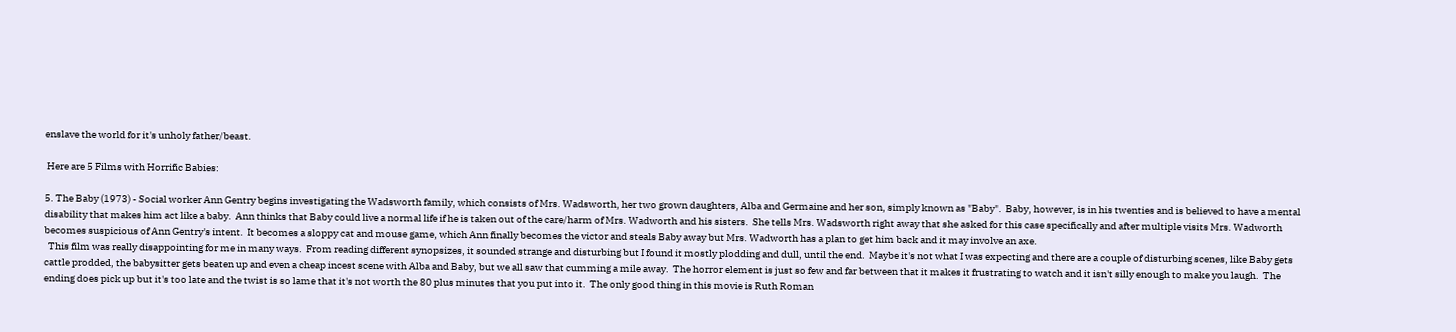enslave the world for it's unholy father/beast.

 Here are 5 Films with Horrific Babies:

5. The Baby (1973) - Social worker Ann Gentry begins investigating the Wadsworth family, which consists of Mrs. Wadsworth, her two grown daughters, Alba and Germaine and her son, simply known as "Baby".  Baby, however, is in his twenties and is believed to have a mental disability that makes him act like a baby.  Ann thinks that Baby could live a normal life if he is taken out of the care/harm of Mrs. Wadworth and his sisters.  She tells Mrs. Wadsworth right away that she asked for this case specifically and after multiple visits Mrs. Wadworth becomes suspicious of Ann Gentry's intent.  It becomes a sloppy cat and mouse game, which Ann finally becomes the victor and steals Baby away but Mrs. Wadworth has a plan to get him back and it may involve an axe.
  This film was really disappointing for me in many ways.  From reading different synopsizes, it sounded strange and disturbing but I found it mostly plodding and dull, until the end.  Maybe it's not what I was expecting and there are a couple of disturbing scenes, like Baby gets cattle prodded, the babysitter gets beaten up and even a cheap incest scene with Alba and Baby, but we all saw that cumming a mile away.  The horror element is just so few and far between that it makes it frustrating to watch and it isn't silly enough to make you laugh.  The ending does pick up but it's too late and the twist is so lame that it's not worth the 80 plus minutes that you put into it.  The only good thing in this movie is Ruth Roman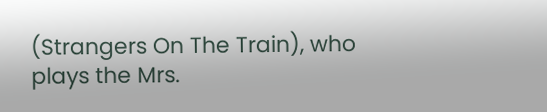(Strangers On The Train), who plays the Mrs.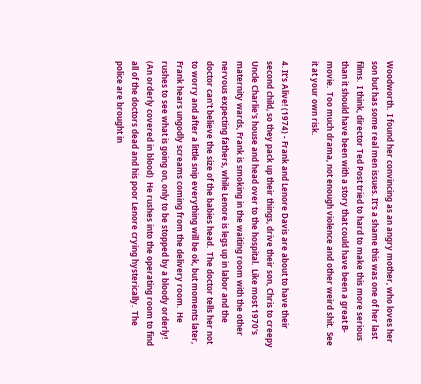Woodworth.  I found her convincing as an angry mother, who loves her son but has some real men issues. It's a shame this was one of her last films.  I think, director Ted Post tried to hard to make this more serious than it should have been with a story that could have been a great B-movie.  Too much drama, not enough violence and other weird shit.  See it at your own risk.

4. It's Alive! (1974) - Frank and Lenore Davis are about to have their second child, so they pack up their things, drive their son, Chris to creepy Uncle Charlie's house and head over to the hospital.  Like most 1970's maternity wards, Frank is smoking in the waiting room with the other nervous expecting fathers, while Lenore is legs up in labor and the doctor can't believe the size of the babies head.  The doctor tells her not to worry and after a little snip everything will be ok, but moments later, Frank hears ungodly screams coming from the delivery room.  He rushes to see what is going on, only to be stopped by a bloody orderly! (An orderly covered in blood)  He rushes into the operating room to find all of the doctors dead and his poor Lenore crying hysterically.  The police are brought in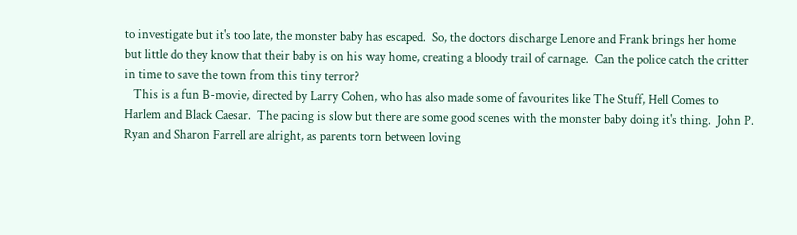to investigate but it's too late, the monster baby has escaped.  So, the doctors discharge Lenore and Frank brings her home but little do they know that their baby is on his way home, creating a bloody trail of carnage.  Can the police catch the critter in time to save the town from this tiny terror?
   This is a fun B-movie, directed by Larry Cohen, who has also made some of favourites like The Stuff, Hell Comes to Harlem and Black Caesar.  The pacing is slow but there are some good scenes with the monster baby doing it's thing.  John P. Ryan and Sharon Farrell are alright, as parents torn between loving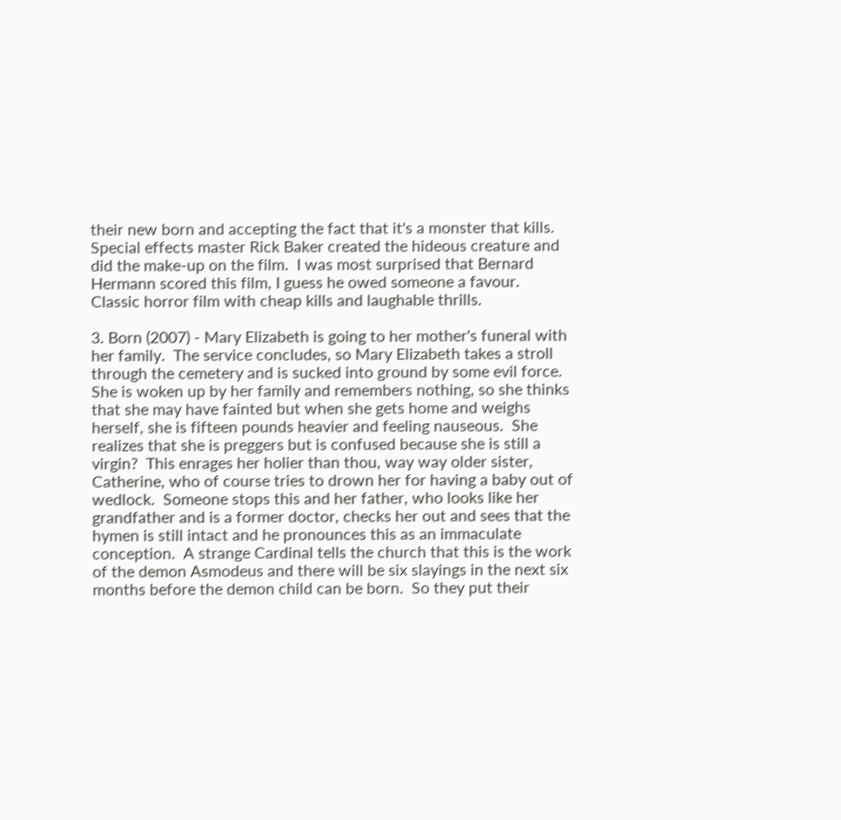their new born and accepting the fact that it's a monster that kills.  Special effects master Rick Baker created the hideous creature and did the make-up on the film.  I was most surprised that Bernard Hermann scored this film, I guess he owed someone a favour.  Classic horror film with cheap kills and laughable thrills.

3. Born (2007) - Mary Elizabeth is going to her mother's funeral with her family.  The service concludes, so Mary Elizabeth takes a stroll through the cemetery and is sucked into ground by some evil force.  She is woken up by her family and remembers nothing, so she thinks that she may have fainted but when she gets home and weighs herself, she is fifteen pounds heavier and feeling nauseous.  She realizes that she is preggers but is confused because she is still a virgin?  This enrages her holier than thou, way way older sister, Catherine, who of course tries to drown her for having a baby out of wedlock.  Someone stops this and her father, who looks like her grandfather and is a former doctor, checks her out and sees that the hymen is still intact and he pronounces this as an immaculate conception.  A strange Cardinal tells the church that this is the work of the demon Asmodeus and there will be six slayings in the next six months before the demon child can be born.  So they put their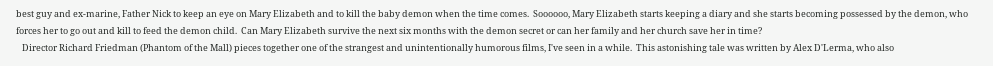best guy and ex-marine, Father Nick to keep an eye on Mary Elizabeth and to kill the baby demon when the time comes.  Soooooo, Mary Elizabeth starts keeping a diary and she starts becoming possessed by the demon, who forces her to go out and kill to feed the demon child.  Can Mary Elizabeth survive the next six months with the demon secret or can her family and her church save her in time?
   Director Richard Friedman (Phantom of the Mall) pieces together one of the strangest and unintentionally humorous films, I've seen in a while.  This astonishing tale was written by Alex D'Lerma, who also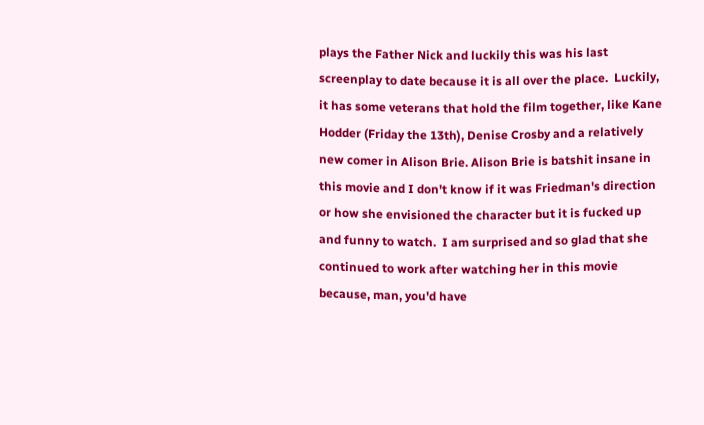plays the Father Nick and luckily this was his last screenplay to date because it is all over the place.  Luckily, it has some veterans that hold the film together, like Kane Hodder (Friday the 13th), Denise Crosby and a relatively new comer in Alison Brie. Alison Brie is batshit insane in this movie and I don't know if it was Friedman's direction or how she envisioned the character but it is fucked up and funny to watch.  I am surprised and so glad that she continued to work after watching her in this movie because, man, you'd have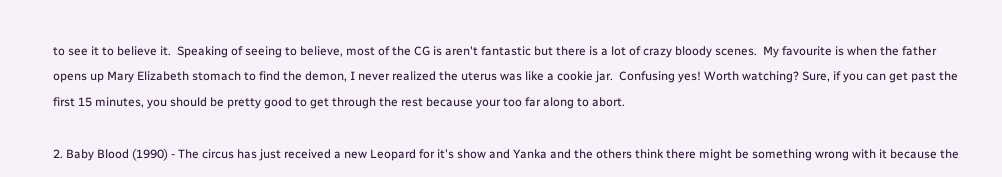to see it to believe it.  Speaking of seeing to believe, most of the CG is aren't fantastic but there is a lot of crazy bloody scenes.  My favourite is when the father opens up Mary Elizabeth stomach to find the demon, I never realized the uterus was like a cookie jar.  Confusing yes! Worth watching? Sure, if you can get past the first 15 minutes, you should be pretty good to get through the rest because your too far along to abort.

2. Baby Blood (1990) - The circus has just received a new Leopard for it's show and Yanka and the others think there might be something wrong with it because the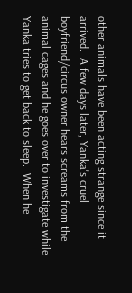other animals have been acting strange since it arrived.  A few days later, Yanka's cruel boyfriend/circus owner hears screams from the animal cages and he goes over to investigate while Yanka tries to get back to sleep.  When he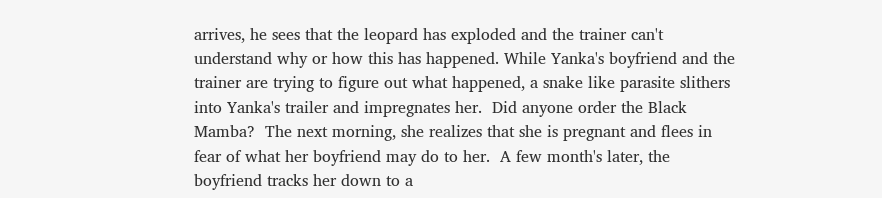arrives, he sees that the leopard has exploded and the trainer can't understand why or how this has happened. While Yanka's boyfriend and the trainer are trying to figure out what happened, a snake like parasite slithers into Yanka's trailer and impregnates her.  Did anyone order the Black Mamba?  The next morning, she realizes that she is pregnant and flees in fear of what her boyfriend may do to her.  A few month's later, the boyfriend tracks her down to a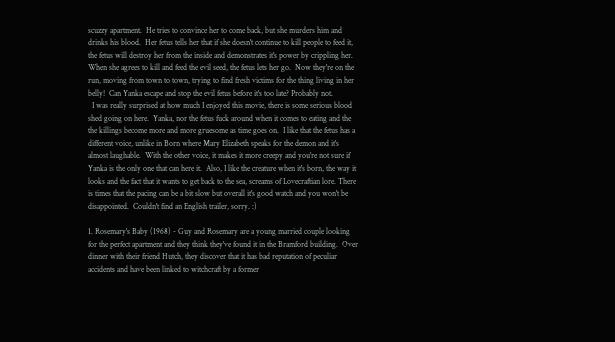scuzzy apartment.  He tries to convince her to come back, but she murders him and drinks his blood.  Her fetus tells her that if she doesn't continue to kill people to feed it, the fetus will destroy her from the inside and demonstrates it's power by crippling her. When she agrees to kill and feed the evil seed, the fetus lets her go.  Now they're on the run, moving from town to town, trying to find fresh victims for the thing living in her belly!  Can Yanka escape and stop the evil fetus before it's too late? Probably not.
  I was really surprised at how much I enjoyed this movie, there is some serious blood shed going on here.  Yanka, nor the fetus fuck around when it comes to eating and the the killings become more and more gruesome as time goes on.  I like that the fetus has a different voice, unlike in Born where Mary Elizabeth speaks for the demon and it's almost laughable.  With the other voice, it makes it more creepy and you're not sure if Yanka is the only one that can here it.  Also, I like the creature when it's born, the way it looks and the fact that it wants to get back to the sea, screams of Lovecraftian lore. There is times that the pacing can be a bit slow but overall it's good watch and you won't be disappointed.  Couldn't find an English trailer, sorry. :)

1. Rosemary's Baby (1968) - Guy and Rosemary are a young married couple looking for the perfect apartment and they think they've found it in the Bramford building.  Over dinner with their friend Hutch, they discover that it has bad reputation of peculiar accidents and have been linked to witchcraft by a former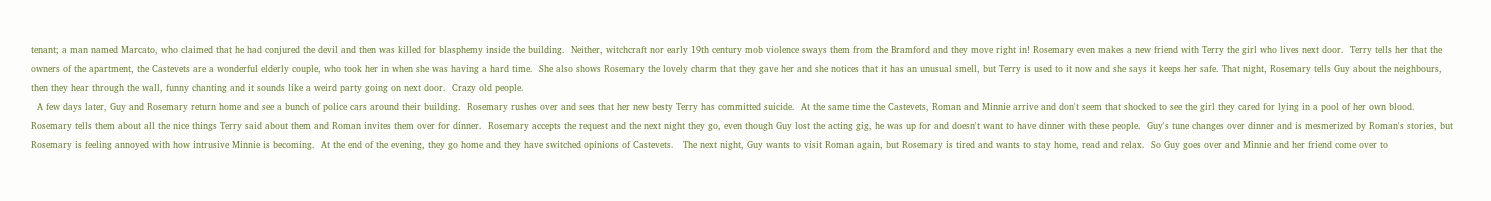tenant; a man named Marcato, who claimed that he had conjured the devil and then was killed for blasphemy inside the building.  Neither, witchcraft nor early 19th century mob violence sways them from the Bramford and they move right in! Rosemary even makes a new friend with Terry the girl who lives next door.  Terry tells her that the owners of the apartment, the Castevets are a wonderful elderly couple, who took her in when she was having a hard time.  She also shows Rosemary the lovely charm that they gave her and she notices that it has an unusual smell, but Terry is used to it now and she says it keeps her safe. That night, Rosemary tells Guy about the neighbours, then they hear through the wall, funny chanting and it sounds like a weird party going on next door.  Crazy old people.
  A few days later, Guy and Rosemary return home and see a bunch of police cars around their building.  Rosemary rushes over and sees that her new besty Terry has committed suicide.  At the same time the Castevets, Roman and Minnie arrive and don't seem that shocked to see the girl they cared for lying in a pool of her own blood.  Rosemary tells them about all the nice things Terry said about them and Roman invites them over for dinner.  Rosemary accepts the request and the next night they go, even though Guy lost the acting gig, he was up for and doesn't want to have dinner with these people.  Guy's tune changes over dinner and is mesmerized by Roman's stories, but Rosemary is feeling annoyed with how intrusive Minnie is becoming.  At the end of the evening, they go home and they have switched opinions of Castevets.   The next night, Guy wants to visit Roman again, but Rosemary is tired and wants to stay home, read and relax.  So Guy goes over and Minnie and her friend come over to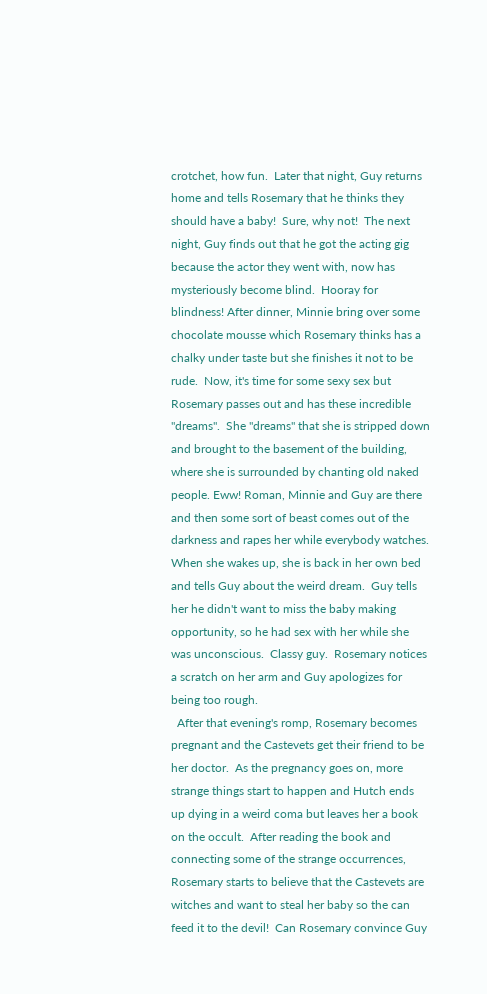crotchet, how fun.  Later that night, Guy returns home and tells Rosemary that he thinks they should have a baby!  Sure, why not!  The next night, Guy finds out that he got the acting gig because the actor they went with, now has mysteriously become blind.  Hooray for blindness! After dinner, Minnie bring over some chocolate mousse which Rosemary thinks has a chalky under taste but she finishes it not to be rude.  Now, it's time for some sexy sex but Rosemary passes out and has these incredible "dreams".  She "dreams" that she is stripped down and brought to the basement of the building, where she is surrounded by chanting old naked people. Eww! Roman, Minnie and Guy are there and then some sort of beast comes out of the darkness and rapes her while everybody watches.  When she wakes up, she is back in her own bed and tells Guy about the weird dream.  Guy tells her he didn't want to miss the baby making opportunity, so he had sex with her while she was unconscious.  Classy guy.  Rosemary notices a scratch on her arm and Guy apologizes for being too rough.
  After that evening's romp, Rosemary becomes pregnant and the Castevets get their friend to be her doctor.  As the pregnancy goes on, more strange things start to happen and Hutch ends up dying in a weird coma but leaves her a book on the occult.  After reading the book and connecting some of the strange occurrences, Rosemary starts to believe that the Castevets are witches and want to steal her baby so the can feed it to the devil!  Can Rosemary convince Guy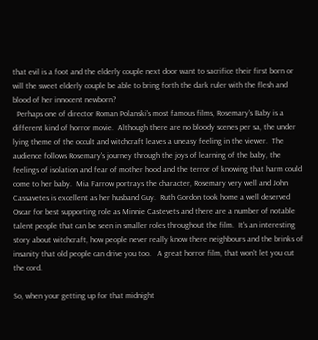that evil is a foot and the elderly couple next door want to sacrifice their first born or will the sweet elderly couple be able to bring forth the dark ruler with the flesh and blood of her innocent newborn?
  Perhaps one of director Roman Polanski's most famous films, Rosemary's Baby is a different kind of horror movie.  Although there are no bloody scenes per sa, the under lying theme of the occult and witchcraft leaves a uneasy feeling in the viewer.  The audience follows Rosemary's journey through the joys of learning of the baby, the feelings of isolation and fear of mother hood and the terror of knowing that harm could come to her baby.  Mia Farrow portrays the character, Rosemary very well and John Cassavetes is excellent as her husband Guy.  Ruth Gordon took home a well deserved Oscar for best supporting role as Minnie Castevets and there are a number of notable talent people that can be seen in smaller roles throughout the film.  It's an interesting story about witchcraft, how people never really know there neighbours and the brinks of insanity that old people can drive you too.   A great horror film, that won't let you cut the cord.

So, when your getting up for that midnight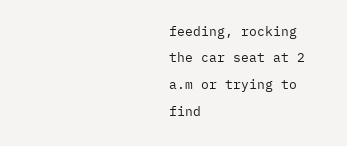feeding, rocking the car seat at 2 a.m or trying to find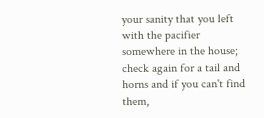your sanity that you left with the pacifier somewhere in the house; check again for a tail and horns and if you can't find them,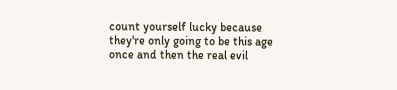count yourself lucky because they're only going to be this age once and then the real evil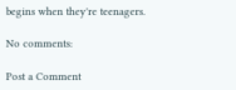begins when they're teenagers.

No comments:

Post a Comment